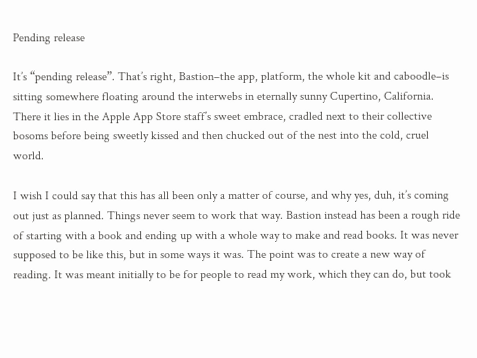Pending release

It’s “pending release”. That’s right, Bastion–the app, platform, the whole kit and caboodle–is sitting somewhere floating around the interwebs in eternally sunny Cupertino, California. There it lies in the Apple App Store staff’s sweet embrace, cradled next to their collective bosoms before being sweetly kissed and then chucked out of the nest into the cold, cruel world.

I wish I could say that this has all been only a matter of course, and why yes, duh, it’s coming out just as planned. Things never seem to work that way. Bastion instead has been a rough ride of starting with a book and ending up with a whole way to make and read books. It was never supposed to be like this, but in some ways it was. The point was to create a new way of reading. It was meant initially to be for people to read my work, which they can do, but took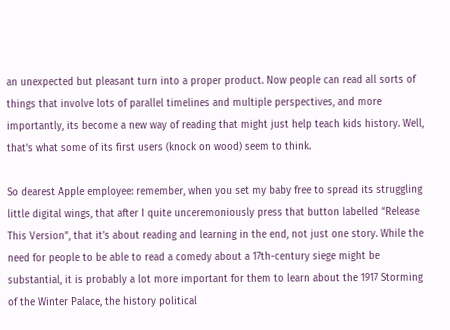an unexpected but pleasant turn into a proper product. Now people can read all sorts of things that involve lots of parallel timelines and multiple perspectives, and more importantly, its become a new way of reading that might just help teach kids history. Well, that’s what some of its first users (knock on wood) seem to think.

So dearest Apple employee: remember, when you set my baby free to spread its struggling little digital wings, that after I quite unceremoniously press that button labelled “Release This Version”, that it’s about reading and learning in the end, not just one story. While the need for people to be able to read a comedy about a 17th-century siege might be substantial, it is probably a lot more important for them to learn about the 1917 Storming of the Winter Palace, the history political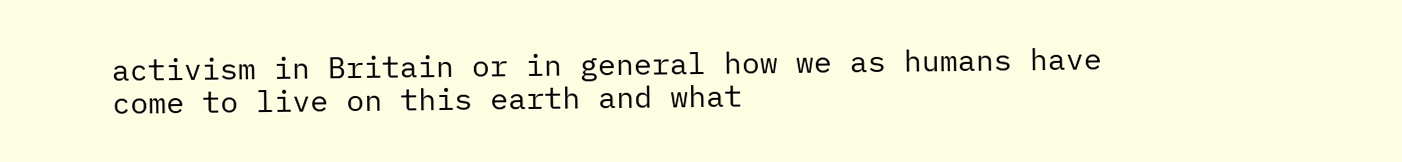activism in Britain or in general how we as humans have come to live on this earth and what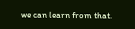we can learn from that.